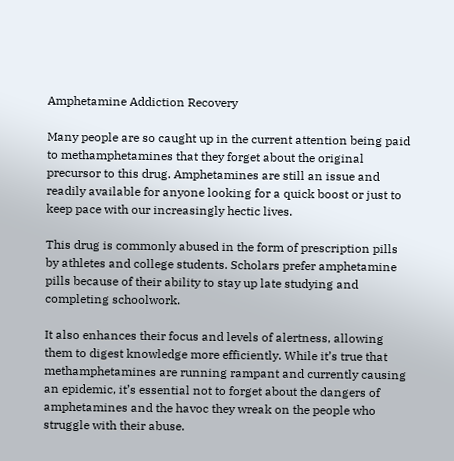Amphetamine Addiction Recovery

Many people are so caught up in the current attention being paid to methamphetamines that they forget about the original precursor to this drug. Amphetamines are still an issue and readily available for anyone looking for a quick boost or just to keep pace with our increasingly hectic lives.

This drug is commonly abused in the form of prescription pills by athletes and college students. Scholars prefer amphetamine pills because of their ability to stay up late studying and completing schoolwork.

It also enhances their focus and levels of alertness, allowing them to digest knowledge more efficiently. While it’s true that methamphetamines are running rampant and currently causing an epidemic, it’s essential not to forget about the dangers of amphetamines and the havoc they wreak on the people who struggle with their abuse.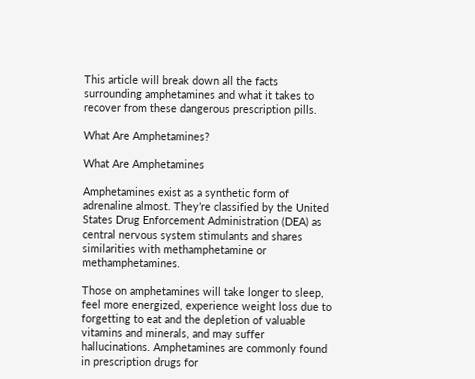This article will break down all the facts surrounding amphetamines and what it takes to recover from these dangerous prescription pills.

What Are Amphetamines?

What Are Amphetamines

Amphetamines exist as a synthetic form of adrenaline almost. They’re classified by the United States Drug Enforcement Administration (DEA) as central nervous system stimulants and shares similarities with methamphetamine or methamphetamines.

Those on amphetamines will take longer to sleep, feel more energized, experience weight loss due to forgetting to eat and the depletion of valuable vitamins and minerals, and may suffer hallucinations. Amphetamines are commonly found in prescription drugs for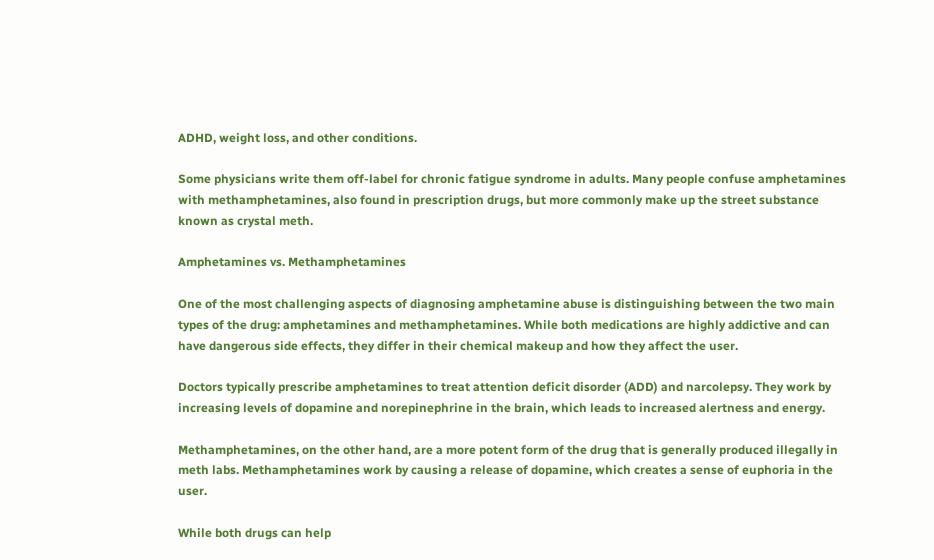ADHD, weight loss, and other conditions.

Some physicians write them off-label for chronic fatigue syndrome in adults. Many people confuse amphetamines with methamphetamines, also found in prescription drugs, but more commonly make up the street substance known as crystal meth.

Amphetamines vs. Methamphetamines

One of the most challenging aspects of diagnosing amphetamine abuse is distinguishing between the two main types of the drug: amphetamines and methamphetamines. While both medications are highly addictive and can have dangerous side effects, they differ in their chemical makeup and how they affect the user.

Doctors typically prescribe amphetamines to treat attention deficit disorder (ADD) and narcolepsy. They work by increasing levels of dopamine and norepinephrine in the brain, which leads to increased alertness and energy.

Methamphetamines, on the other hand, are a more potent form of the drug that is generally produced illegally in meth labs. Methamphetamines work by causing a release of dopamine, which creates a sense of euphoria in the user.

While both drugs can help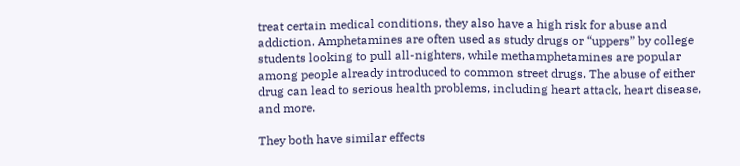treat certain medical conditions, they also have a high risk for abuse and addiction. Amphetamines are often used as study drugs or “uppers” by college students looking to pull all-nighters, while methamphetamines are popular among people already introduced to common street drugs. The abuse of either drug can lead to serious health problems, including heart attack, heart disease, and more.

They both have similar effects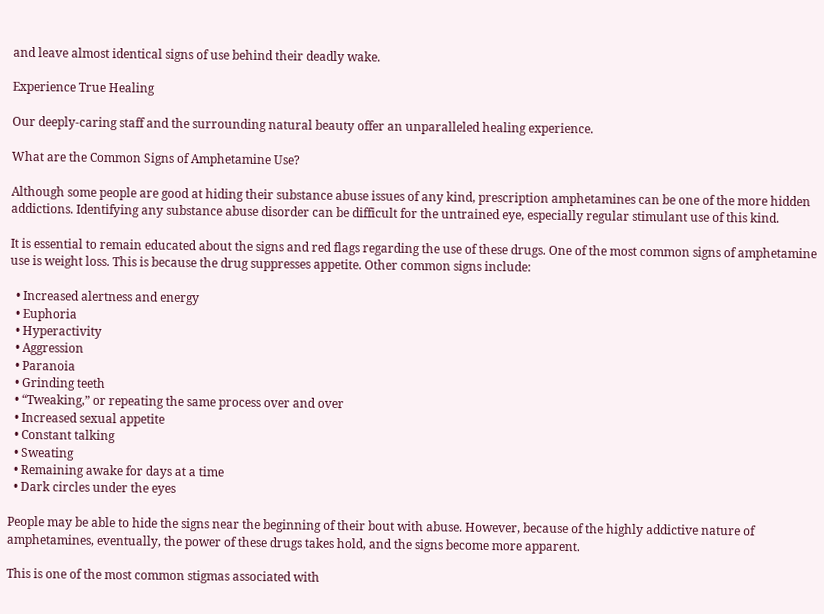and leave almost identical signs of use behind their deadly wake.

Experience True Healing

Our deeply-caring staff and the surrounding natural beauty offer an unparalleled healing experience.

What are the Common Signs of Amphetamine Use?

Although some people are good at hiding their substance abuse issues of any kind, prescription amphetamines can be one of the more hidden addictions. Identifying any substance abuse disorder can be difficult for the untrained eye, especially regular stimulant use of this kind.

It is essential to remain educated about the signs and red flags regarding the use of these drugs. One of the most common signs of amphetamine use is weight loss. This is because the drug suppresses appetite. Other common signs include:

  • Increased alertness and energy
  • Euphoria
  • Hyperactivity
  • Aggression
  • Paranoia
  • Grinding teeth
  • “Tweaking,” or repeating the same process over and over
  • Increased sexual appetite
  • Constant talking
  • Sweating
  • Remaining awake for days at a time
  • Dark circles under the eyes

People may be able to hide the signs near the beginning of their bout with abuse. However, because of the highly addictive nature of amphetamines, eventually, the power of these drugs takes hold, and the signs become more apparent.

This is one of the most common stigmas associated with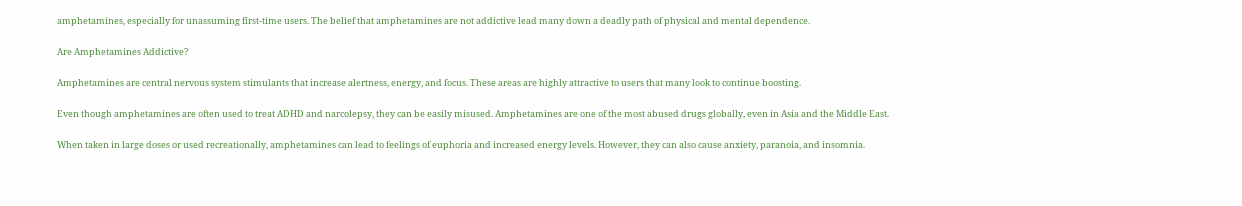amphetamines, especially for unassuming first-time users. The belief that amphetamines are not addictive lead many down a deadly path of physical and mental dependence.

Are Amphetamines Addictive?

Amphetamines are central nervous system stimulants that increase alertness, energy, and focus. These areas are highly attractive to users that many look to continue boosting.

Even though amphetamines are often used to treat ADHD and narcolepsy, they can be easily misused. Amphetamines are one of the most abused drugs globally, even in Asia and the Middle East.

When taken in large doses or used recreationally, amphetamines can lead to feelings of euphoria and increased energy levels. However, they can also cause anxiety, paranoia, and insomnia.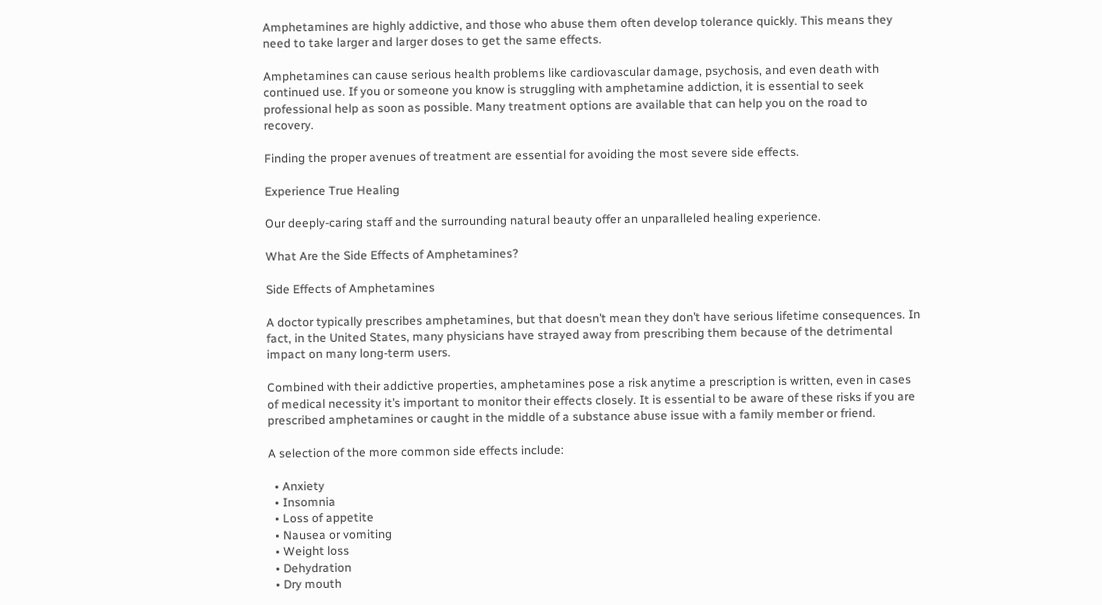Amphetamines are highly addictive, and those who abuse them often develop tolerance quickly. This means they need to take larger and larger doses to get the same effects.

Amphetamines can cause serious health problems like cardiovascular damage, psychosis, and even death with continued use. If you or someone you know is struggling with amphetamine addiction, it is essential to seek professional help as soon as possible. Many treatment options are available that can help you on the road to recovery.

Finding the proper avenues of treatment are essential for avoiding the most severe side effects.

Experience True Healing

Our deeply-caring staff and the surrounding natural beauty offer an unparalleled healing experience.

What Are the Side Effects of Amphetamines?

Side Effects of Amphetamines

A doctor typically prescribes amphetamines, but that doesn’t mean they don’t have serious lifetime consequences. In fact, in the United States, many physicians have strayed away from prescribing them because of the detrimental impact on many long-term users.

Combined with their addictive properties, amphetamines pose a risk anytime a prescription is written, even in cases of medical necessity it’s important to monitor their effects closely. It is essential to be aware of these risks if you are prescribed amphetamines or caught in the middle of a substance abuse issue with a family member or friend.

A selection of the more common side effects include:

  • Anxiety
  • Insomnia
  • Loss of appetite
  • Nausea or vomiting
  • Weight loss
  • Dehydration
  • Dry mouth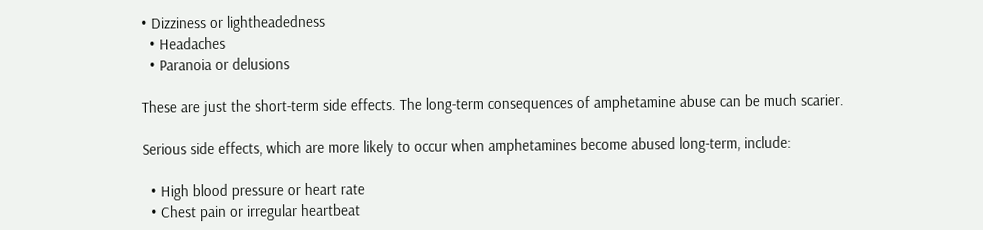• Dizziness or lightheadedness
  • Headaches
  • Paranoia or delusions

These are just the short-term side effects. The long-term consequences of amphetamine abuse can be much scarier.

Serious side effects, which are more likely to occur when amphetamines become abused long-term, include:

  • High blood pressure or heart rate
  • Chest pain or irregular heartbeat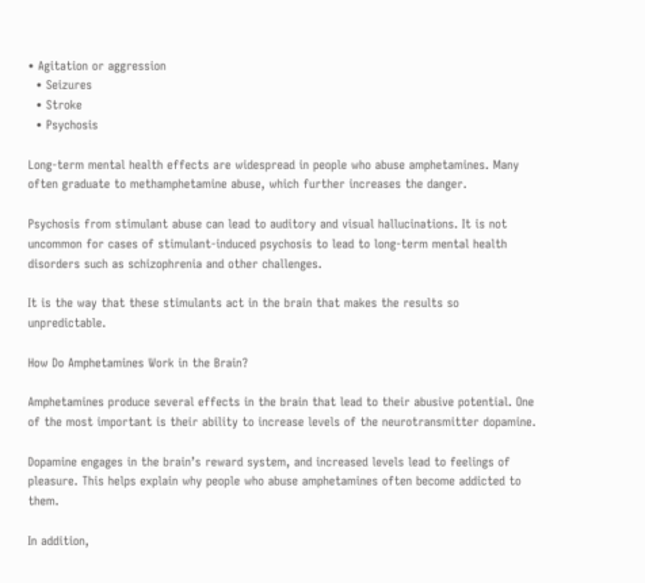• Agitation or aggression
  • Seizures
  • Stroke
  • Psychosis

Long-term mental health effects are widespread in people who abuse amphetamines. Many often graduate to methamphetamine abuse, which further increases the danger.

Psychosis from stimulant abuse can lead to auditory and visual hallucinations. It is not uncommon for cases of stimulant-induced psychosis to lead to long-term mental health disorders such as schizophrenia and other challenges.

It is the way that these stimulants act in the brain that makes the results so unpredictable.

How Do Amphetamines Work in the Brain?

Amphetamines produce several effects in the brain that lead to their abusive potential. One of the most important is their ability to increase levels of the neurotransmitter dopamine.

Dopamine engages in the brain’s reward system, and increased levels lead to feelings of pleasure. This helps explain why people who abuse amphetamines often become addicted to them.

In addition,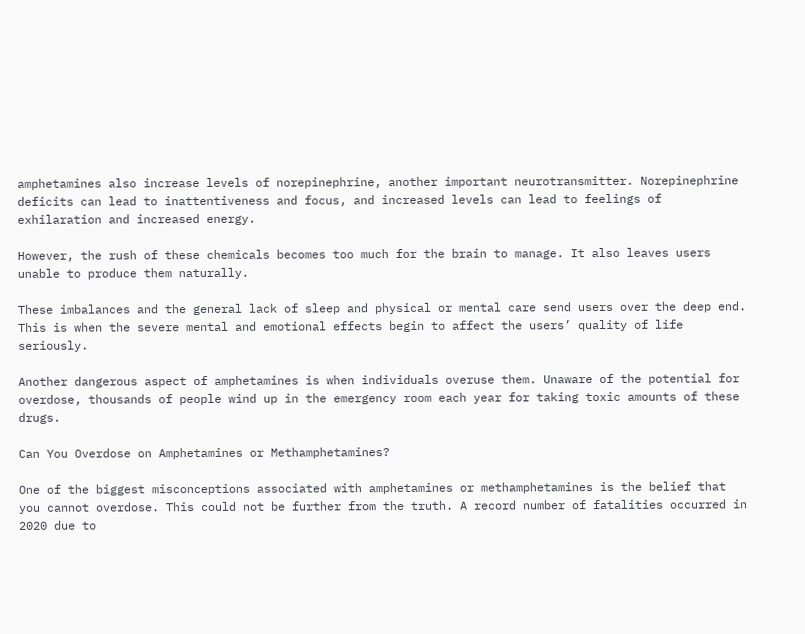amphetamines also increase levels of norepinephrine, another important neurotransmitter. Norepinephrine deficits can lead to inattentiveness and focus, and increased levels can lead to feelings of exhilaration and increased energy.

However, the rush of these chemicals becomes too much for the brain to manage. It also leaves users unable to produce them naturally.

These imbalances and the general lack of sleep and physical or mental care send users over the deep end. This is when the severe mental and emotional effects begin to affect the users’ quality of life seriously.

Another dangerous aspect of amphetamines is when individuals overuse them. Unaware of the potential for overdose, thousands of people wind up in the emergency room each year for taking toxic amounts of these drugs.

Can You Overdose on Amphetamines or Methamphetamines?

One of the biggest misconceptions associated with amphetamines or methamphetamines is the belief that you cannot overdose. This could not be further from the truth. A record number of fatalities occurred in 2020 due to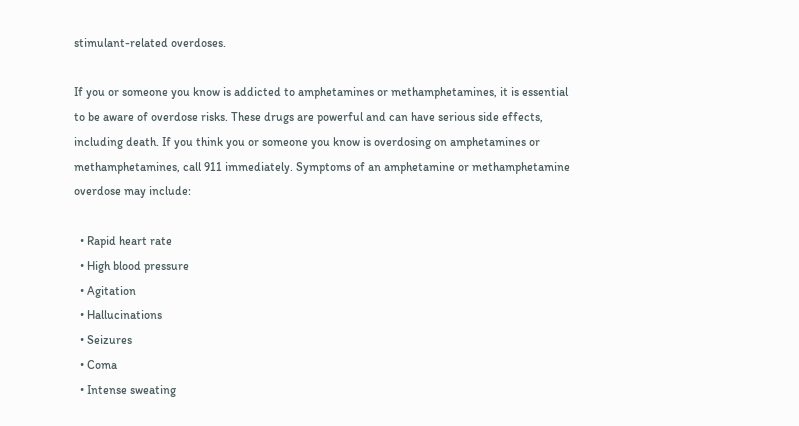stimulant-related overdoses.

If you or someone you know is addicted to amphetamines or methamphetamines, it is essential to be aware of overdose risks. These drugs are powerful and can have serious side effects, including death. If you think you or someone you know is overdosing on amphetamines or methamphetamines, call 911 immediately. Symptoms of an amphetamine or methamphetamine overdose may include:

  • Rapid heart rate
  • High blood pressure
  • Agitation
  • Hallucinations
  • Seizures
  • Coma
  • Intense sweating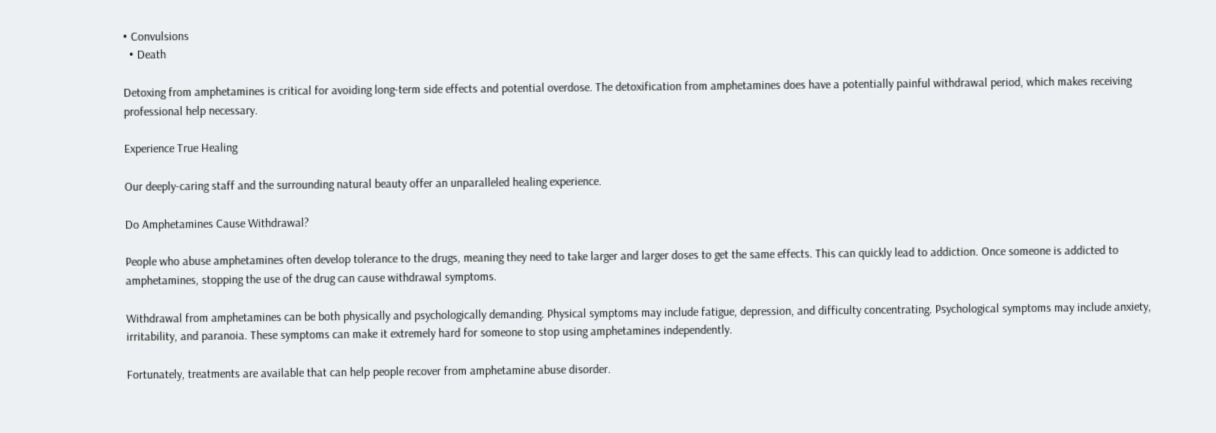• Convulsions
  • Death

Detoxing from amphetamines is critical for avoiding long-term side effects and potential overdose. The detoxification from amphetamines does have a potentially painful withdrawal period, which makes receiving professional help necessary.

Experience True Healing

Our deeply-caring staff and the surrounding natural beauty offer an unparalleled healing experience.

Do Amphetamines Cause Withdrawal?

People who abuse amphetamines often develop tolerance to the drugs, meaning they need to take larger and larger doses to get the same effects. This can quickly lead to addiction. Once someone is addicted to amphetamines, stopping the use of the drug can cause withdrawal symptoms.

Withdrawal from amphetamines can be both physically and psychologically demanding. Physical symptoms may include fatigue, depression, and difficulty concentrating. Psychological symptoms may include anxiety, irritability, and paranoia. These symptoms can make it extremely hard for someone to stop using amphetamines independently.

Fortunately, treatments are available that can help people recover from amphetamine abuse disorder.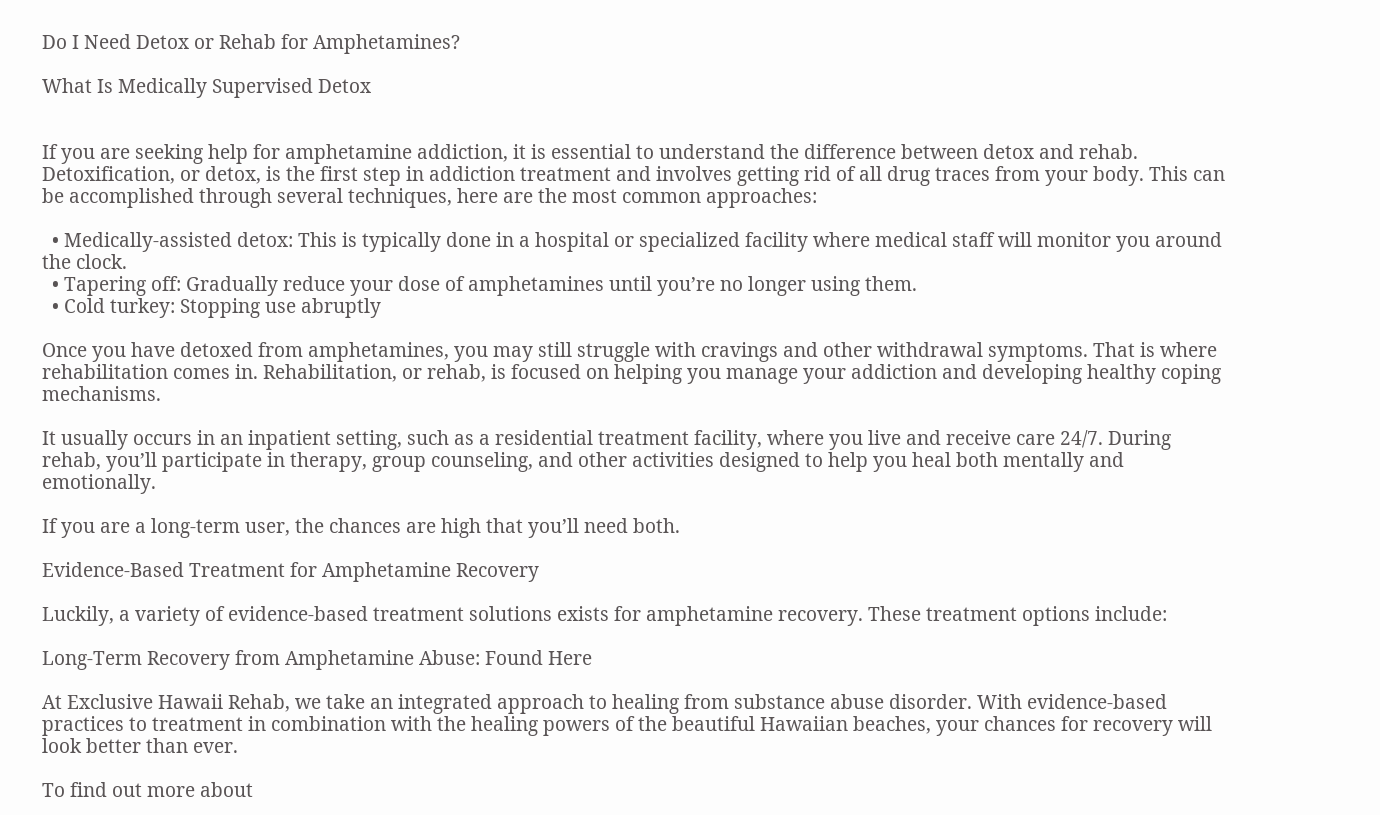Do I Need Detox or Rehab for Amphetamines?

What Is Medically Supervised Detox


If you are seeking help for amphetamine addiction, it is essential to understand the difference between detox and rehab. Detoxification, or detox, is the first step in addiction treatment and involves getting rid of all drug traces from your body. This can be accomplished through several techniques, here are the most common approaches:

  • Medically-assisted detox: This is typically done in a hospital or specialized facility where medical staff will monitor you around the clock.
  • Tapering off: Gradually reduce your dose of amphetamines until you’re no longer using them.
  • Cold turkey: Stopping use abruptly

Once you have detoxed from amphetamines, you may still struggle with cravings and other withdrawal symptoms. That is where rehabilitation comes in. Rehabilitation, or rehab, is focused on helping you manage your addiction and developing healthy coping mechanisms.

It usually occurs in an inpatient setting, such as a residential treatment facility, where you live and receive care 24/7. During rehab, you’ll participate in therapy, group counseling, and other activities designed to help you heal both mentally and emotionally.

If you are a long-term user, the chances are high that you’ll need both.

Evidence-Based Treatment for Amphetamine Recovery

Luckily, a variety of evidence-based treatment solutions exists for amphetamine recovery. These treatment options include:

Long-Term Recovery from Amphetamine Abuse: Found Here

At Exclusive Hawaii Rehab, we take an integrated approach to healing from substance abuse disorder. With evidence-based practices to treatment in combination with the healing powers of the beautiful Hawaiian beaches, your chances for recovery will look better than ever.

To find out more about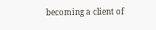becoming a client of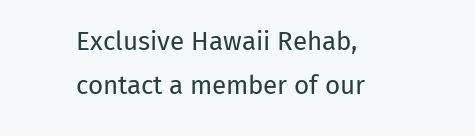Exclusive Hawaii Rehab, contact a member of our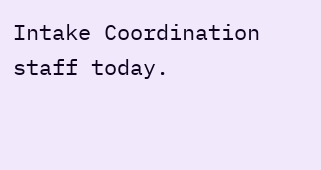Intake Coordination staff today.